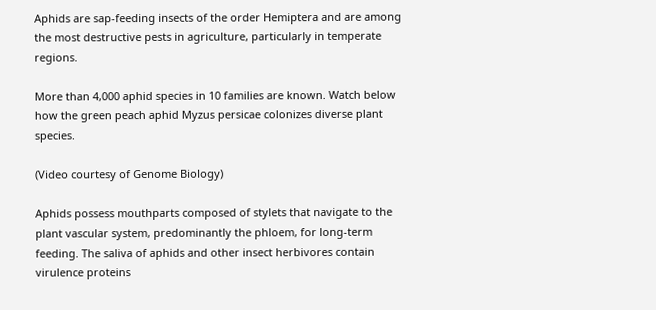Aphids are sap-feeding insects of the order Hemiptera and are among the most destructive pests in agriculture, particularly in temperate regions.

More than 4,000 aphid species in 10 families are known. Watch below how the green peach aphid Myzus persicae colonizes diverse plant species.

(Video courtesy of Genome Biology)

Aphids possess mouthparts composed of stylets that navigate to the plant vascular system, predominantly the phloem, for long-term feeding. The saliva of aphids and other insect herbivores contain virulence proteins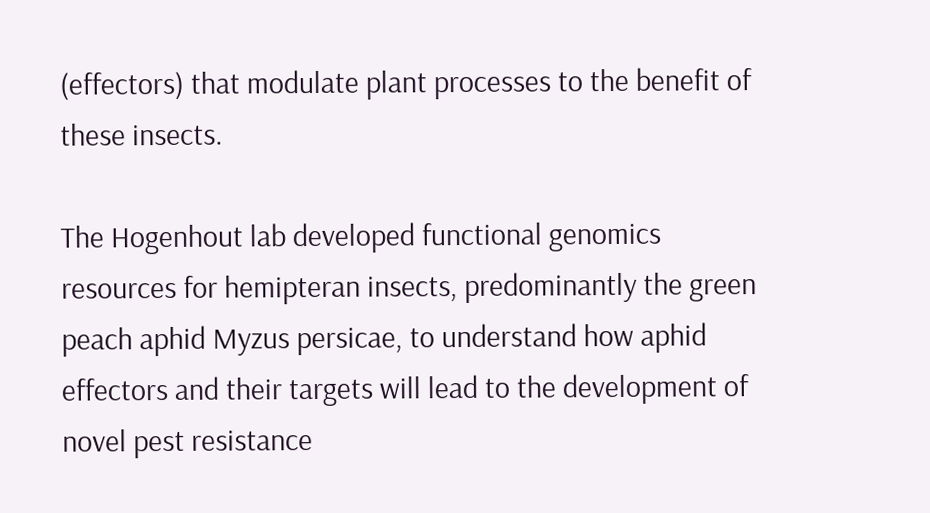(effectors) that modulate plant processes to the benefit of these insects.

The Hogenhout lab developed functional genomics resources for hemipteran insects, predominantly the green peach aphid Myzus persicae, to understand how aphid effectors and their targets will lead to the development of novel pest resistance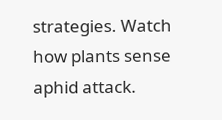strategies. Watch how plants sense aphid attack.